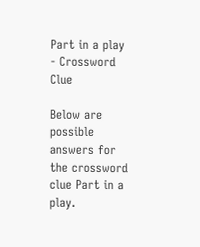Part in a play - Crossword Clue

Below are possible answers for the crossword clue Part in a play.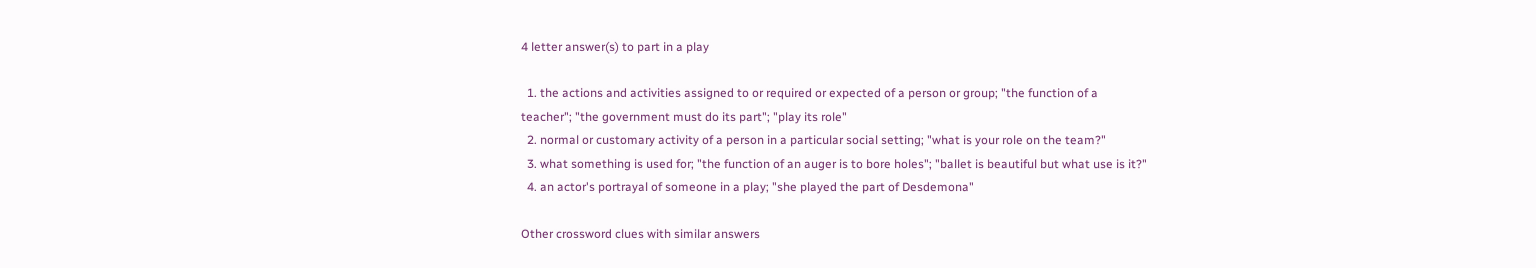4 letter answer(s) to part in a play

  1. the actions and activities assigned to or required or expected of a person or group; "the function of a teacher"; "the government must do its part"; "play its role"
  2. normal or customary activity of a person in a particular social setting; "what is your role on the team?"
  3. what something is used for; "the function of an auger is to bore holes"; "ballet is beautiful but what use is it?"
  4. an actor's portrayal of someone in a play; "she played the part of Desdemona"

Other crossword clues with similar answers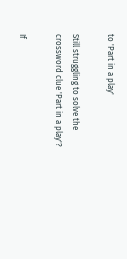to 'Part in a play'

Still struggling to solve the crossword clue 'Part in a play'?

If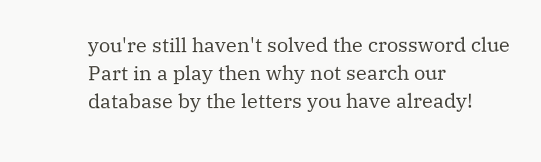you're still haven't solved the crossword clue Part in a play then why not search our database by the letters you have already!